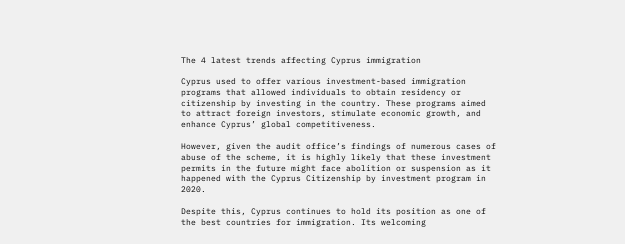The 4 latest trends affecting Cyprus immigration

Cyprus used to offer various investment-based immigration programs that allowed individuals to obtain residency or citizenship by investing in the country. These programs aimed to attract foreign investors, stimulate economic growth, and enhance Cyprus’ global competitiveness.

However, given the audit office’s findings of numerous cases of abuse of the scheme, it is highly likely that these investment permits in the future might face abolition or suspension as it happened with the Cyprus Citizenship by investment program in 2020.

Despite this, Cyprus continues to hold its position as one of the best countries for immigration. Its welcoming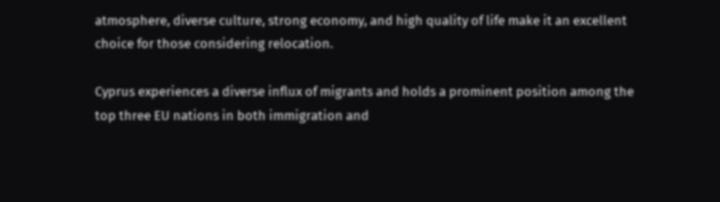atmosphere, diverse culture, strong economy, and high quality of life make it an excellent choice for those considering relocation.

Cyprus experiences a diverse influx of migrants and holds a prominent position among the top three EU nations in both immigration and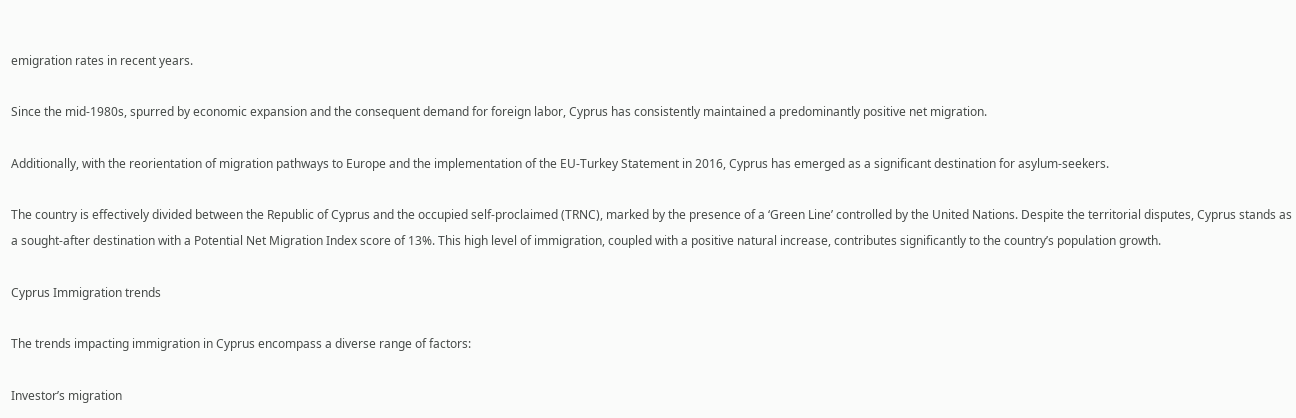emigration rates in recent years.

Since the mid-1980s, spurred by economic expansion and the consequent demand for foreign labor, Cyprus has consistently maintained a predominantly positive net migration.

Additionally, with the reorientation of migration pathways to Europe and the implementation of the EU-Turkey Statement in 2016, Cyprus has emerged as a significant destination for asylum-seekers.

The country is effectively divided between the Republic of Cyprus and the occupied self-proclaimed (TRNC), marked by the presence of a ‘Green Line’ controlled by the United Nations. Despite the territorial disputes, Cyprus stands as a sought-after destination with a Potential Net Migration Index score of 13%. This high level of immigration, coupled with a positive natural increase, contributes significantly to the country’s population growth.

Cyprus Immigration trends

The trends impacting immigration in Cyprus encompass a diverse range of factors:

Investor’s migration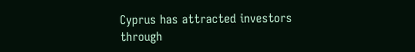Cyprus has attracted investors through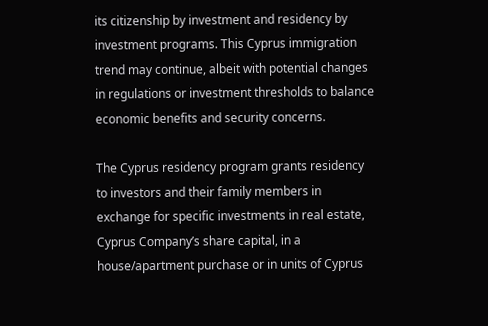its citizenship by investment and residency by investment programs. This Cyprus immigration trend may continue, albeit with potential changes in regulations or investment thresholds to balance economic benefits and security concerns.

The Cyprus residency program grants residency to investors and their family members in exchange for specific investments in real estate, Cyprus Company’s share capital, in a house/apartment purchase or in units of Cyprus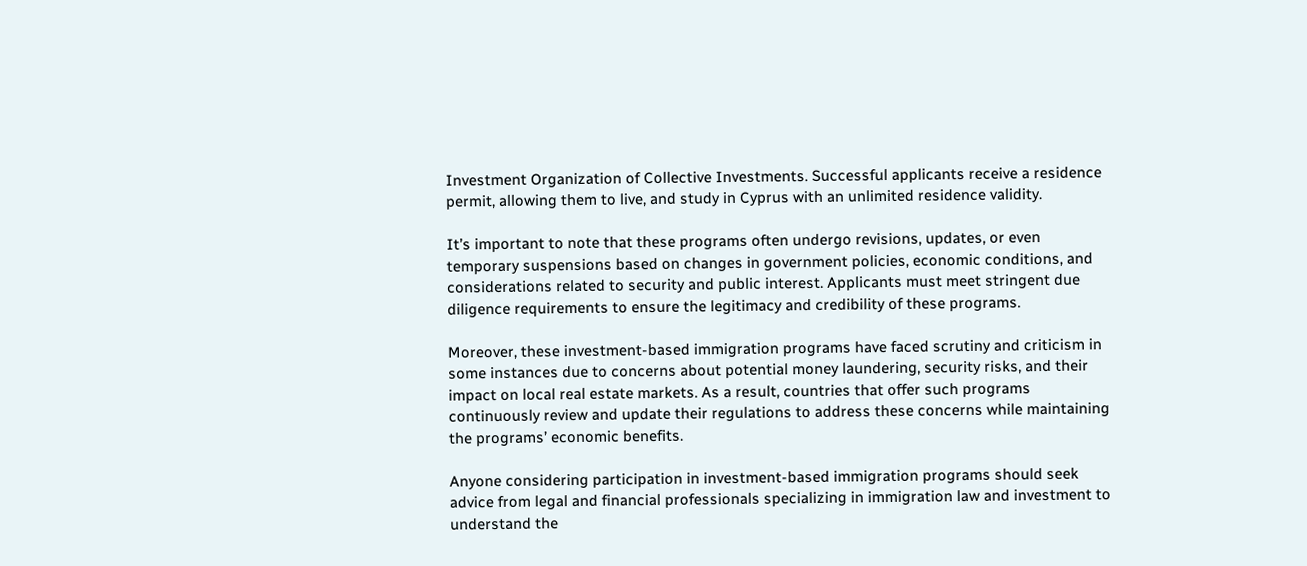Investment Organization of Collective Investments. Successful applicants receive a residence permit, allowing them to live, and study in Cyprus with an unlimited residence validity.

It’s important to note that these programs often undergo revisions, updates, or even temporary suspensions based on changes in government policies, economic conditions, and considerations related to security and public interest. Applicants must meet stringent due diligence requirements to ensure the legitimacy and credibility of these programs.

Moreover, these investment-based immigration programs have faced scrutiny and criticism in some instances due to concerns about potential money laundering, security risks, and their impact on local real estate markets. As a result, countries that offer such programs continuously review and update their regulations to address these concerns while maintaining the programs’ economic benefits.

Anyone considering participation in investment-based immigration programs should seek advice from legal and financial professionals specializing in immigration law and investment to understand the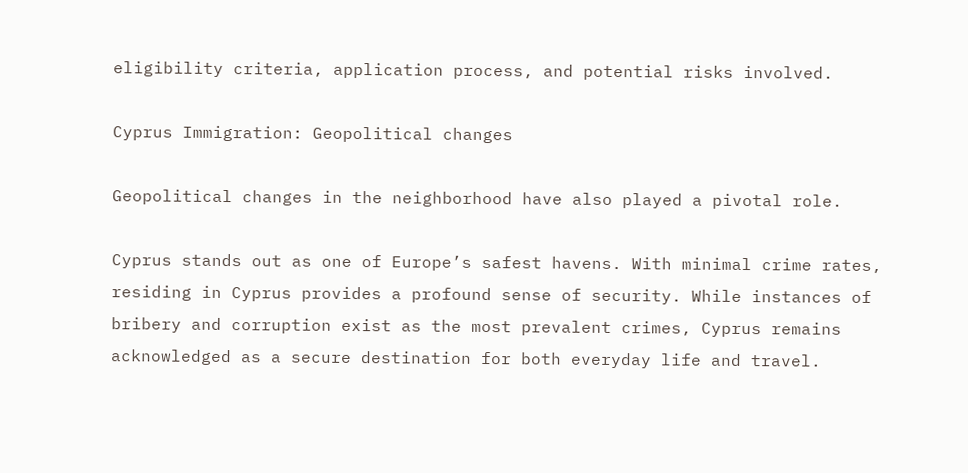eligibility criteria, application process, and potential risks involved.

Cyprus Immigration: Geopolitical changes

Geopolitical changes in the neighborhood have also played a pivotal role.

Cyprus stands out as one of Europe’s safest havens. With minimal crime rates, residing in Cyprus provides a profound sense of security. While instances of bribery and corruption exist as the most prevalent crimes, Cyprus remains acknowledged as a secure destination for both everyday life and travel.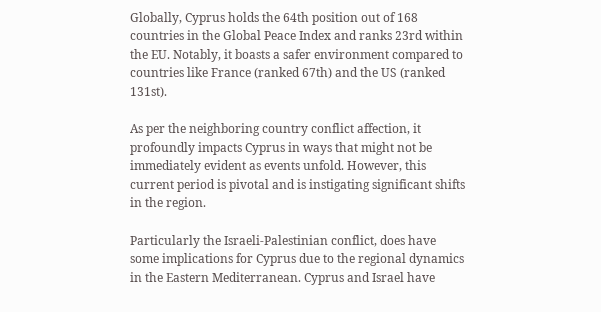Globally, Cyprus holds the 64th position out of 168 countries in the Global Peace Index and ranks 23rd within the EU. Notably, it boasts a safer environment compared to countries like France (ranked 67th) and the US (ranked 131st).

As per the neighboring country conflict affection, it profoundly impacts Cyprus in ways that might not be immediately evident as events unfold. However, this current period is pivotal and is instigating significant shifts in the region.

Particularly the Israeli-Palestinian conflict, does have some implications for Cyprus due to the regional dynamics in the Eastern Mediterranean. Cyprus and Israel have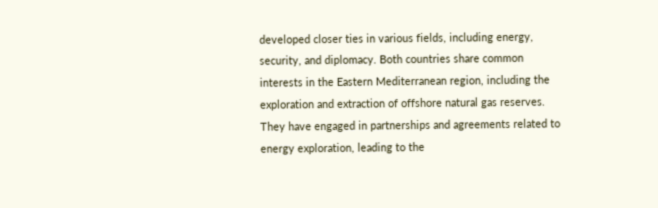developed closer ties in various fields, including energy, security, and diplomacy. Both countries share common interests in the Eastern Mediterranean region, including the exploration and extraction of offshore natural gas reserves. They have engaged in partnerships and agreements related to energy exploration, leading to the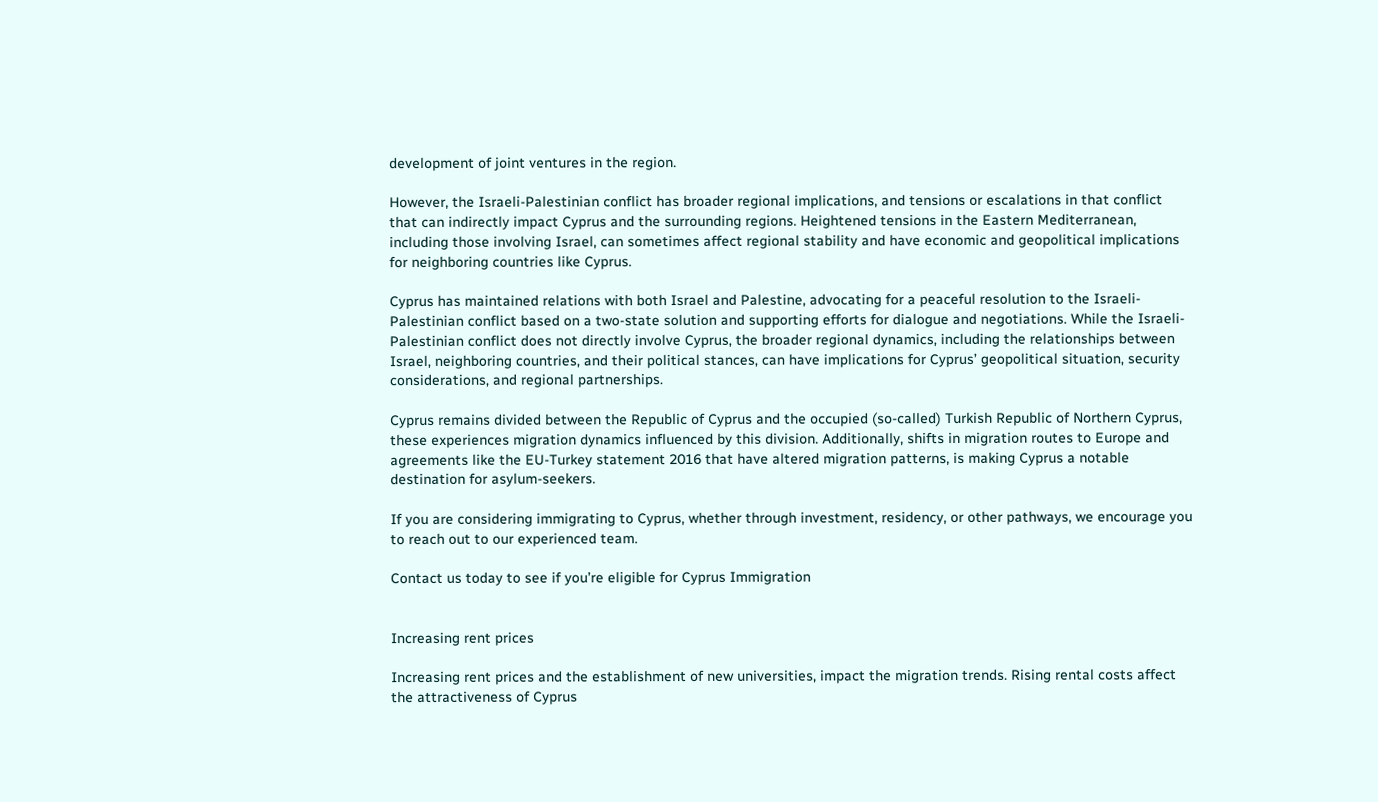development of joint ventures in the region.

However, the Israeli-Palestinian conflict has broader regional implications, and tensions or escalations in that conflict that can indirectly impact Cyprus and the surrounding regions. Heightened tensions in the Eastern Mediterranean, including those involving Israel, can sometimes affect regional stability and have economic and geopolitical implications for neighboring countries like Cyprus.

Cyprus has maintained relations with both Israel and Palestine, advocating for a peaceful resolution to the Israeli-Palestinian conflict based on a two-state solution and supporting efforts for dialogue and negotiations. While the Israeli-Palestinian conflict does not directly involve Cyprus, the broader regional dynamics, including the relationships between Israel, neighboring countries, and their political stances, can have implications for Cyprus’ geopolitical situation, security considerations, and regional partnerships.

Cyprus remains divided between the Republic of Cyprus and the occupied (so-called) Turkish Republic of Northern Cyprus, these experiences migration dynamics influenced by this division. Additionally, shifts in migration routes to Europe and agreements like the EU-Turkey statement 2016 that have altered migration patterns, is making Cyprus a notable destination for asylum-seekers.

If you are considering immigrating to Cyprus, whether through investment, residency, or other pathways, we encourage you to reach out to our experienced team.

Contact us today to see if you’re eligible for Cyprus Immigration


Increasing rent prices

Increasing rent prices and the establishment of new universities, impact the migration trends. Rising rental costs affect the attractiveness of Cyprus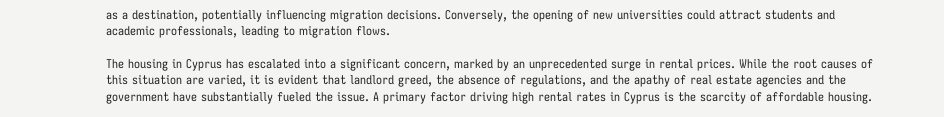as a destination, potentially influencing migration decisions. Conversely, the opening of new universities could attract students and academic professionals, leading to migration flows.

The housing in Cyprus has escalated into a significant concern, marked by an unprecedented surge in rental prices. While the root causes of this situation are varied, it is evident that landlord greed, the absence of regulations, and the apathy of real estate agencies and the government have substantially fueled the issue. A primary factor driving high rental rates in Cyprus is the scarcity of affordable housing.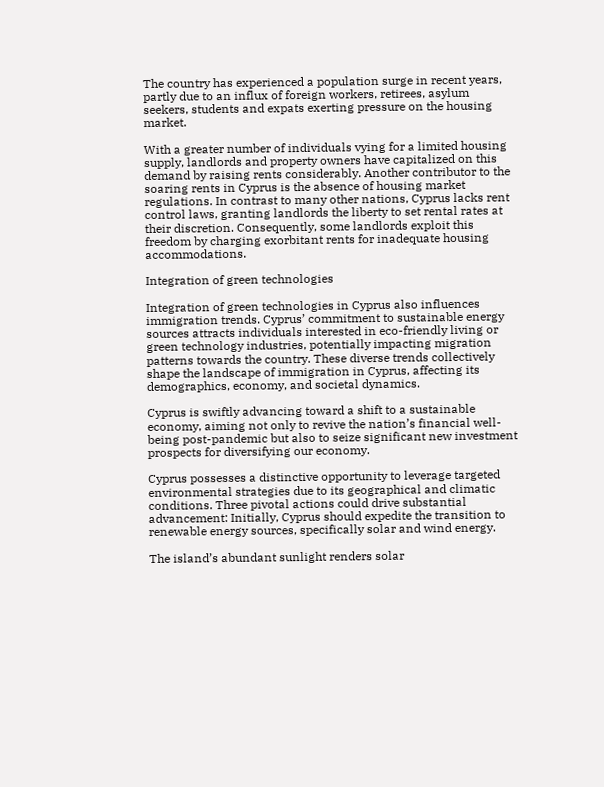The country has experienced a population surge in recent years, partly due to an influx of foreign workers, retirees, asylum seekers, students and expats exerting pressure on the housing market.

With a greater number of individuals vying for a limited housing supply, landlords and property owners have capitalized on this demand by raising rents considerably. Another contributor to the soaring rents in Cyprus is the absence of housing market regulations. In contrast to many other nations, Cyprus lacks rent control laws, granting landlords the liberty to set rental rates at their discretion. Consequently, some landlords exploit this freedom by charging exorbitant rents for inadequate housing accommodations.

Integration of green technologies

Integration of green technologies in Cyprus also influences immigration trends. Cyprus’ commitment to sustainable energy sources attracts individuals interested in eco-friendly living or green technology industries, potentially impacting migration patterns towards the country. These diverse trends collectively shape the landscape of immigration in Cyprus, affecting its demographics, economy, and societal dynamics.

Cyprus is swiftly advancing toward a shift to a sustainable economy, aiming not only to revive the nation’s financial well-being post-pandemic but also to seize significant new investment prospects for diversifying our economy.

Cyprus possesses a distinctive opportunity to leverage targeted environmental strategies due to its geographical and climatic conditions. Three pivotal actions could drive substantial advancement: Initially, Cyprus should expedite the transition to renewable energy sources, specifically solar and wind energy.

The island’s abundant sunlight renders solar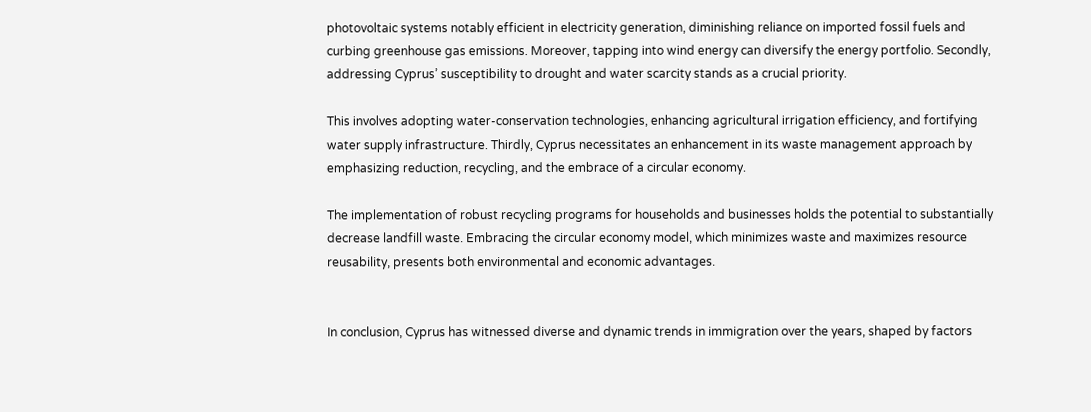photovoltaic systems notably efficient in electricity generation, diminishing reliance on imported fossil fuels and curbing greenhouse gas emissions. Moreover, tapping into wind energy can diversify the energy portfolio. Secondly, addressing Cyprus’ susceptibility to drought and water scarcity stands as a crucial priority.

This involves adopting water-conservation technologies, enhancing agricultural irrigation efficiency, and fortifying water supply infrastructure. Thirdly, Cyprus necessitates an enhancement in its waste management approach by emphasizing reduction, recycling, and the embrace of a circular economy.

The implementation of robust recycling programs for households and businesses holds the potential to substantially decrease landfill waste. Embracing the circular economy model, which minimizes waste and maximizes resource reusability, presents both environmental and economic advantages.


In conclusion, Cyprus has witnessed diverse and dynamic trends in immigration over the years, shaped by factors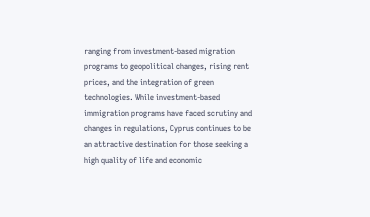ranging from investment-based migration programs to geopolitical changes, rising rent prices, and the integration of green technologies. While investment-based immigration programs have faced scrutiny and changes in regulations, Cyprus continues to be an attractive destination for those seeking a high quality of life and economic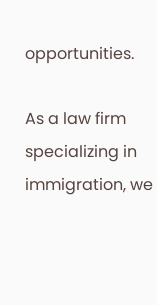opportunities.

As a law firm specializing in immigration, we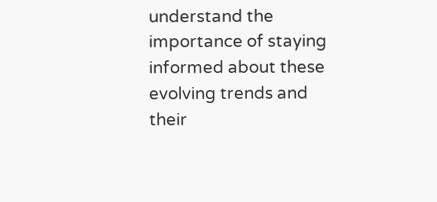understand the importance of staying informed about these evolving trends and their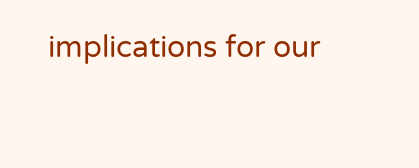implications for our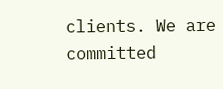clients. We are committed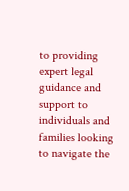to providing expert legal guidance and support to individuals and families looking to navigate the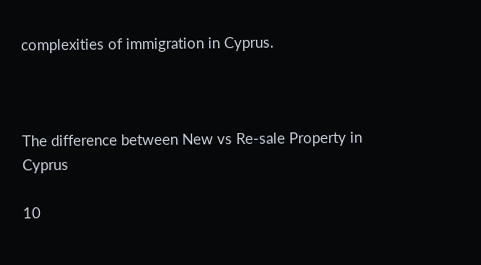complexities of immigration in Cyprus.



The difference between New vs Re-sale Property in Cyprus

10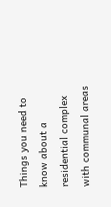Things you need to know about a residential complex with communal areas